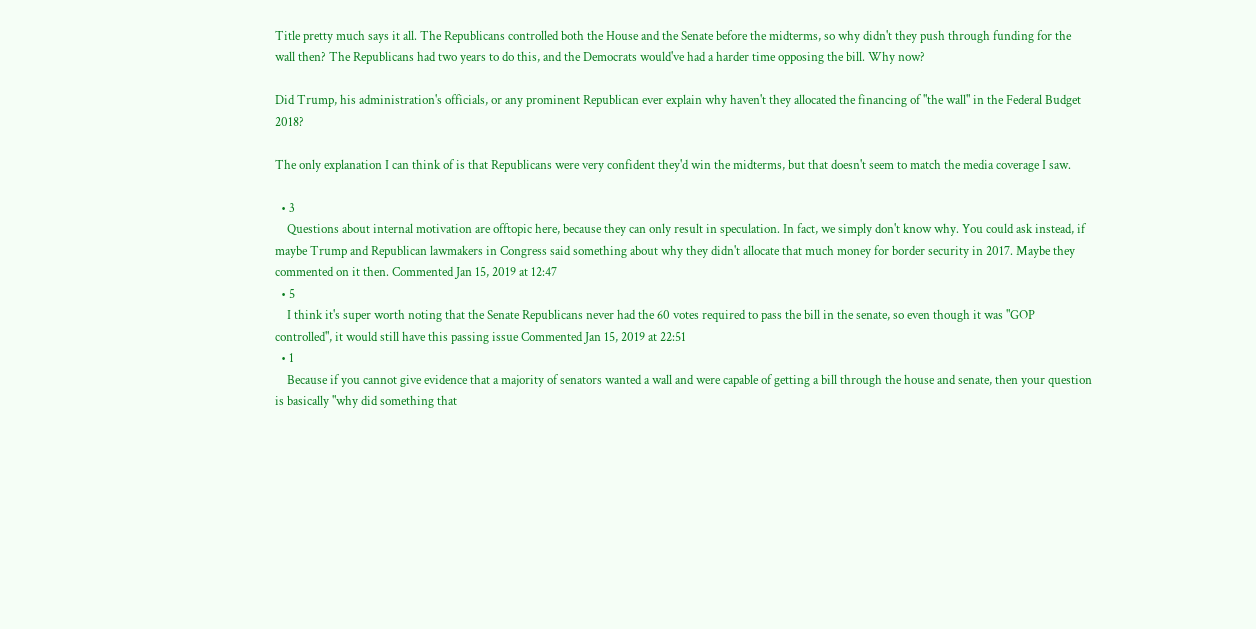Title pretty much says it all. The Republicans controlled both the House and the Senate before the midterms, so why didn't they push through funding for the wall then? The Republicans had two years to do this, and the Democrats would've had a harder time opposing the bill. Why now?

Did Trump, his administration's officials, or any prominent Republican ever explain why haven't they allocated the financing of "the wall" in the Federal Budget 2018?

The only explanation I can think of is that Republicans were very confident they'd win the midterms, but that doesn't seem to match the media coverage I saw.

  • 3
    Questions about internal motivation are offtopic here, because they can only result in speculation. In fact, we simply don't know why. You could ask instead, if maybe Trump and Republican lawmakers in Congress said something about why they didn't allocate that much money for border security in 2017. Maybe they commented on it then. Commented Jan 15, 2019 at 12:47
  • 5
    I think it's super worth noting that the Senate Republicans never had the 60 votes required to pass the bill in the senate, so even though it was "GOP controlled", it would still have this passing issue Commented Jan 15, 2019 at 22:51
  • 1
    Because if you cannot give evidence that a majority of senators wanted a wall and were capable of getting a bill through the house and senate, then your question is basically "why did something that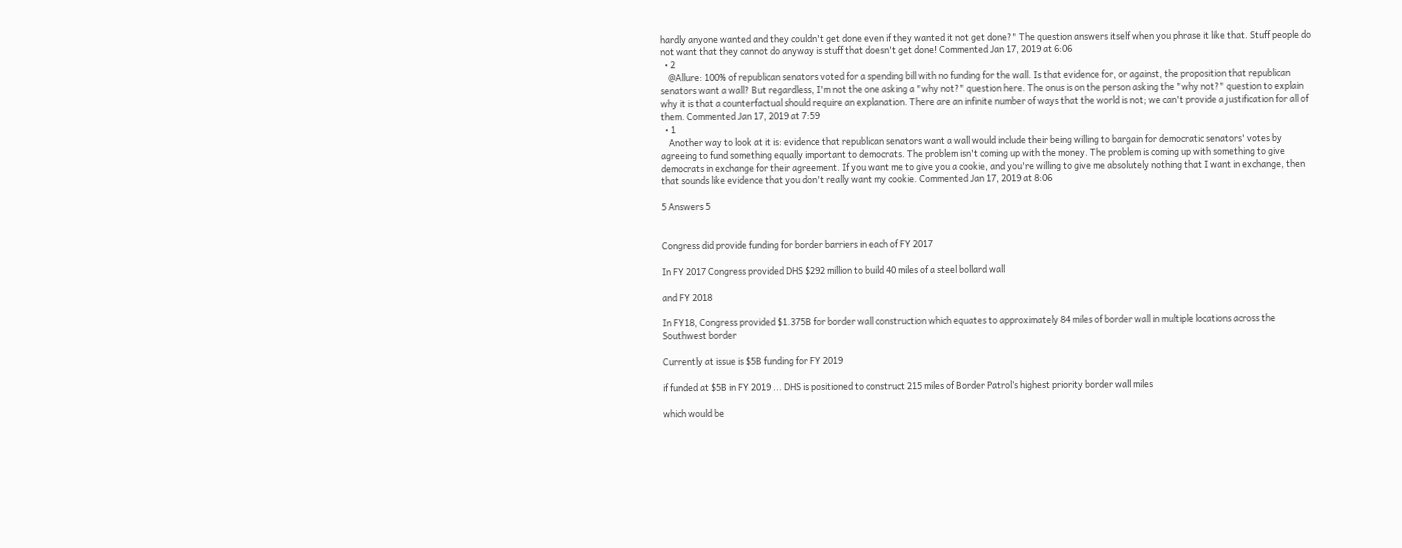hardly anyone wanted and they couldn't get done even if they wanted it not get done?" The question answers itself when you phrase it like that. Stuff people do not want that they cannot do anyway is stuff that doesn't get done! Commented Jan 17, 2019 at 6:06
  • 2
    @Allure: 100% of republican senators voted for a spending bill with no funding for the wall. Is that evidence for, or against, the proposition that republican senators want a wall? But regardless, I'm not the one asking a "why not?" question here. The onus is on the person asking the "why not?" question to explain why it is that a counterfactual should require an explanation. There are an infinite number of ways that the world is not; we can't provide a justification for all of them. Commented Jan 17, 2019 at 7:59
  • 1
    Another way to look at it is: evidence that republican senators want a wall would include their being willing to bargain for democratic senators' votes by agreeing to fund something equally important to democrats. The problem isn't coming up with the money. The problem is coming up with something to give democrats in exchange for their agreement. If you want me to give you a cookie, and you're willing to give me absolutely nothing that I want in exchange, then that sounds like evidence that you don't really want my cookie. Commented Jan 17, 2019 at 8:06

5 Answers 5


Congress did provide funding for border barriers in each of FY 2017

In FY 2017 Congress provided DHS $292 million to build 40 miles of a steel bollard wall

and FY 2018

In FY18, Congress provided $1.375B for border wall construction which equates to approximately 84 miles of border wall in multiple locations across the Southwest border

Currently at issue is $5B funding for FY 2019

if funded at $5B in FY 2019 ... DHS is positioned to construct 215 miles of Border Patrol’s highest priority border wall miles

which would be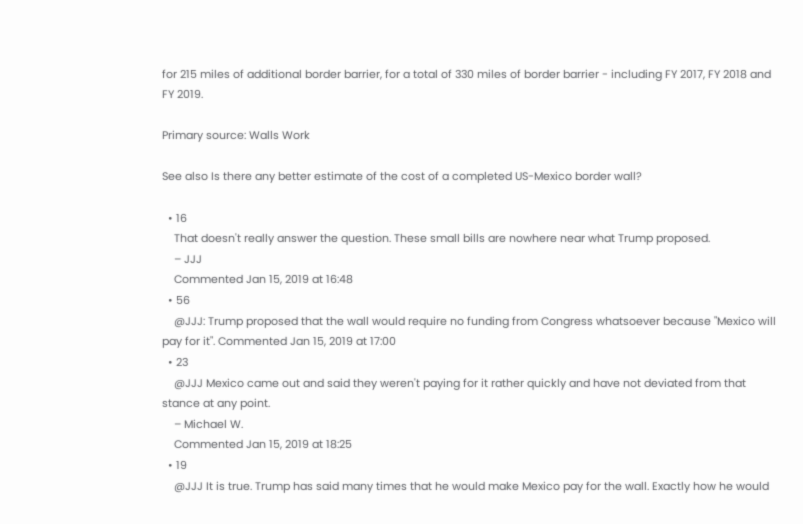for 215 miles of additional border barrier, for a total of 330 miles of border barrier - including FY 2017, FY 2018 and FY 2019.

Primary source: Walls Work

See also Is there any better estimate of the cost of a completed US-Mexico border wall?

  • 16
    That doesn't really answer the question. These small bills are nowhere near what Trump proposed.
    – JJJ
    Commented Jan 15, 2019 at 16:48
  • 56
    @JJJ: Trump proposed that the wall would require no funding from Congress whatsoever because "Mexico will pay for it". Commented Jan 15, 2019 at 17:00
  • 23
    @JJJ Mexico came out and said they weren't paying for it rather quickly and have not deviated from that stance at any point.
    – Michael W.
    Commented Jan 15, 2019 at 18:25
  • 19
    @JJJ It is true. Trump has said many times that he would make Mexico pay for the wall. Exactly how he would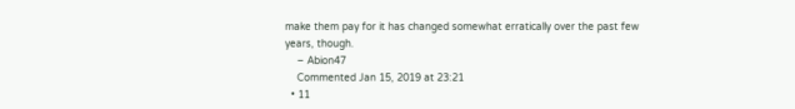make them pay for it has changed somewhat erratically over the past few years, though.
    – Abion47
    Commented Jan 15, 2019 at 23:21
  • 11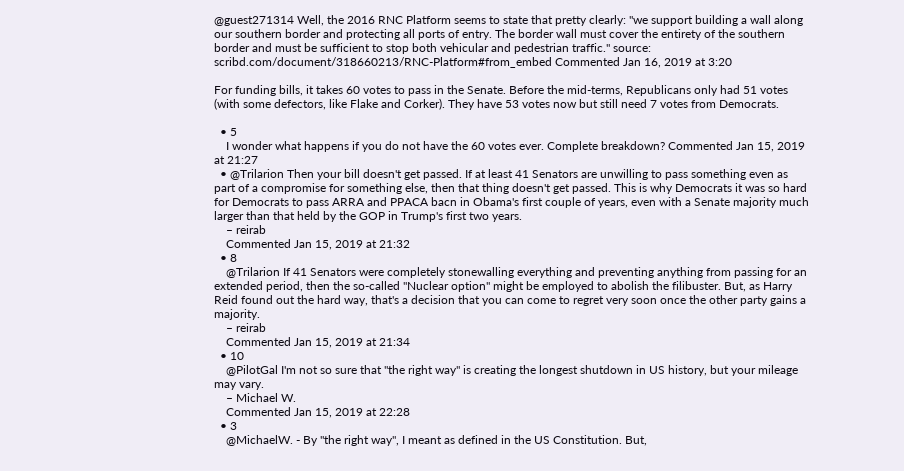@guest271314 Well, the 2016 RNC Platform seems to state that pretty clearly: "we support building a wall along our southern border and protecting all ports of entry. The border wall must cover the entirety of the southern border and must be sufficient to stop both vehicular and pedestrian traffic." source: scribd.com/document/318660213/RNC-Platform#from_embed Commented Jan 16, 2019 at 3:20

For funding bills, it takes 60 votes to pass in the Senate. Before the mid-terms, Republicans only had 51 votes (with some defectors, like Flake and Corker). They have 53 votes now but still need 7 votes from Democrats.

  • 5
    I wonder what happens if you do not have the 60 votes ever. Complete breakdown? Commented Jan 15, 2019 at 21:27
  • @Trilarion Then your bill doesn't get passed. If at least 41 Senators are unwilling to pass something even as part of a compromise for something else, then that thing doesn't get passed. This is why Democrats it was so hard for Democrats to pass ARRA and PPACA bacn in Obama's first couple of years, even with a Senate majority much larger than that held by the GOP in Trump's first two years.
    – reirab
    Commented Jan 15, 2019 at 21:32
  • 8
    @Trilarion If 41 Senators were completely stonewalling everything and preventing anything from passing for an extended period, then the so-called "Nuclear option" might be employed to abolish the filibuster. But, as Harry Reid found out the hard way, that's a decision that you can come to regret very soon once the other party gains a majority.
    – reirab
    Commented Jan 15, 2019 at 21:34
  • 10
    @PilotGal I'm not so sure that "the right way" is creating the longest shutdown in US history, but your mileage may vary.
    – Michael W.
    Commented Jan 15, 2019 at 22:28
  • 3
    @MichaelW. - By "the right way", I meant as defined in the US Constitution. But,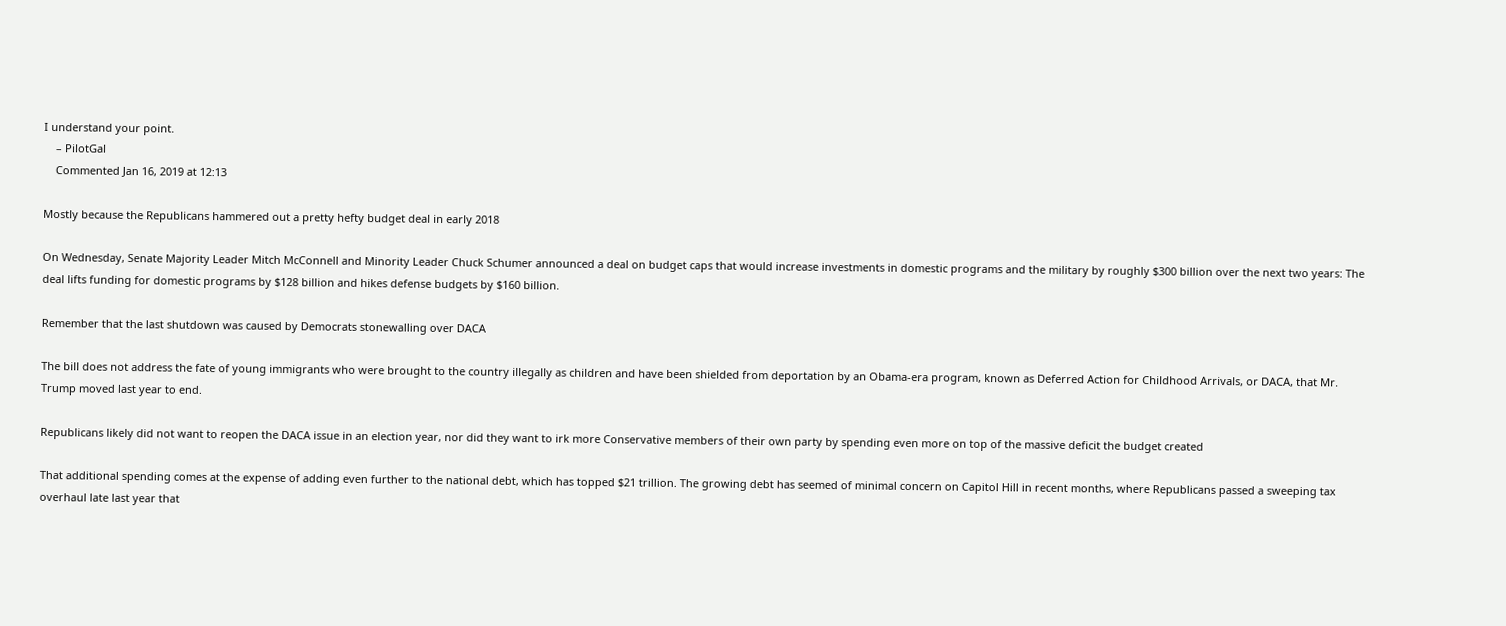I understand your point.
    – PilotGal
    Commented Jan 16, 2019 at 12:13

Mostly because the Republicans hammered out a pretty hefty budget deal in early 2018

On Wednesday, Senate Majority Leader Mitch McConnell and Minority Leader Chuck Schumer announced a deal on budget caps that would increase investments in domestic programs and the military by roughly $300 billion over the next two years: The deal lifts funding for domestic programs by $128 billion and hikes defense budgets by $160 billion.

Remember that the last shutdown was caused by Democrats stonewalling over DACA

The bill does not address the fate of young immigrants who were brought to the country illegally as children and have been shielded from deportation by an Obama-era program, known as Deferred Action for Childhood Arrivals, or DACA, that Mr. Trump moved last year to end.

Republicans likely did not want to reopen the DACA issue in an election year, nor did they want to irk more Conservative members of their own party by spending even more on top of the massive deficit the budget created

That additional spending comes at the expense of adding even further to the national debt, which has topped $21 trillion. The growing debt has seemed of minimal concern on Capitol Hill in recent months, where Republicans passed a sweeping tax overhaul late last year that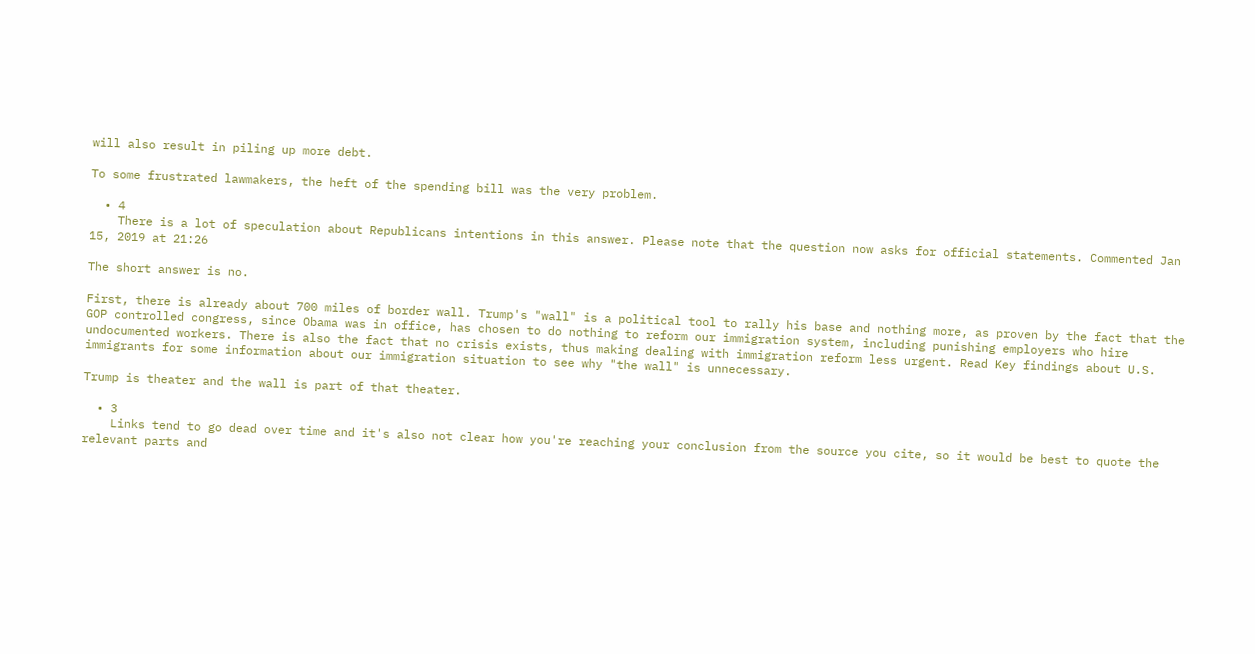will also result in piling up more debt.

To some frustrated lawmakers, the heft of the spending bill was the very problem.

  • 4
    There is a lot of speculation about Republicans intentions in this answer. Please note that the question now asks for official statements. Commented Jan 15, 2019 at 21:26

The short answer is no.

First, there is already about 700 miles of border wall. Trump's "wall" is a political tool to rally his base and nothing more, as proven by the fact that the GOP controlled congress, since Obama was in office, has chosen to do nothing to reform our immigration system, including punishing employers who hire undocumented workers. There is also the fact that no crisis exists, thus making dealing with immigration reform less urgent. Read Key findings about U.S. immigrants for some information about our immigration situation to see why "the wall" is unnecessary.

Trump is theater and the wall is part of that theater.

  • 3
    Links tend to go dead over time and it's also not clear how you're reaching your conclusion from the source you cite, so it would be best to quote the relevant parts and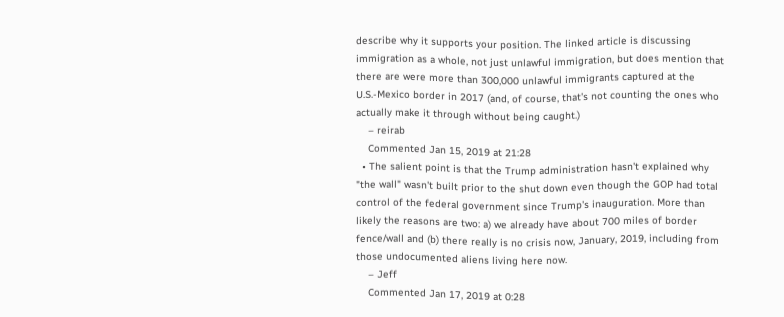describe why it supports your position. The linked article is discussing immigration as a whole, not just unlawful immigration, but does mention that there are were more than 300,000 unlawful immigrants captured at the U.S.-Mexico border in 2017 (and, of course, that's not counting the ones who actually make it through without being caught.)
    – reirab
    Commented Jan 15, 2019 at 21:28
  • The salient point is that the Trump administration hasn't explained why "the wall" wasn't built prior to the shut down even though the GOP had total control of the federal government since Trump's inauguration. More than likely the reasons are two: a) we already have about 700 miles of border fence/wall and (b) there really is no crisis now, January, 2019, including from those undocumented aliens living here now.
    – Jeff
    Commented Jan 17, 2019 at 0:28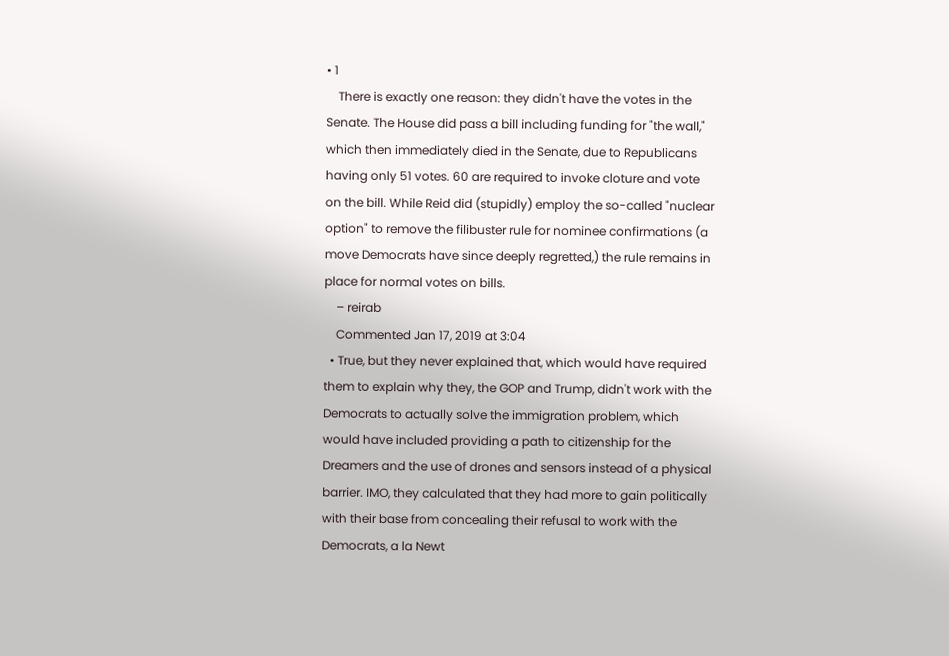• 1
    There is exactly one reason: they didn't have the votes in the Senate. The House did pass a bill including funding for "the wall," which then immediately died in the Senate, due to Republicans having only 51 votes. 60 are required to invoke cloture and vote on the bill. While Reid did (stupidly) employ the so-called "nuclear option" to remove the filibuster rule for nominee confirmations (a move Democrats have since deeply regretted,) the rule remains in place for normal votes on bills.
    – reirab
    Commented Jan 17, 2019 at 3:04
  • True, but they never explained that, which would have required them to explain why they, the GOP and Trump, didn't work with the Democrats to actually solve the immigration problem, which would have included providing a path to citizenship for the Dreamers and the use of drones and sensors instead of a physical barrier. IMO, they calculated that they had more to gain politically with their base from concealing their refusal to work with the Democrats, a la Newt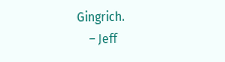Gingrich.
    – Jeff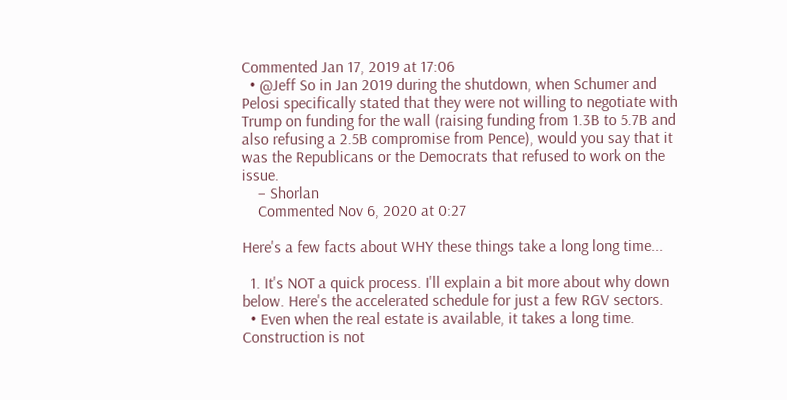Commented Jan 17, 2019 at 17:06
  • @Jeff So in Jan 2019 during the shutdown, when Schumer and Pelosi specifically stated that they were not willing to negotiate with Trump on funding for the wall (raising funding from 1.3B to 5.7B and also refusing a 2.5B compromise from Pence), would you say that it was the Republicans or the Democrats that refused to work on the issue.
    – Shorlan
    Commented Nov 6, 2020 at 0:27

Here's a few facts about WHY these things take a long long time...

  1. It's NOT a quick process. I'll explain a bit more about why down below. Here's the accelerated schedule for just a few RGV sectors.
  • Even when the real estate is available, it takes a long time. Construction is not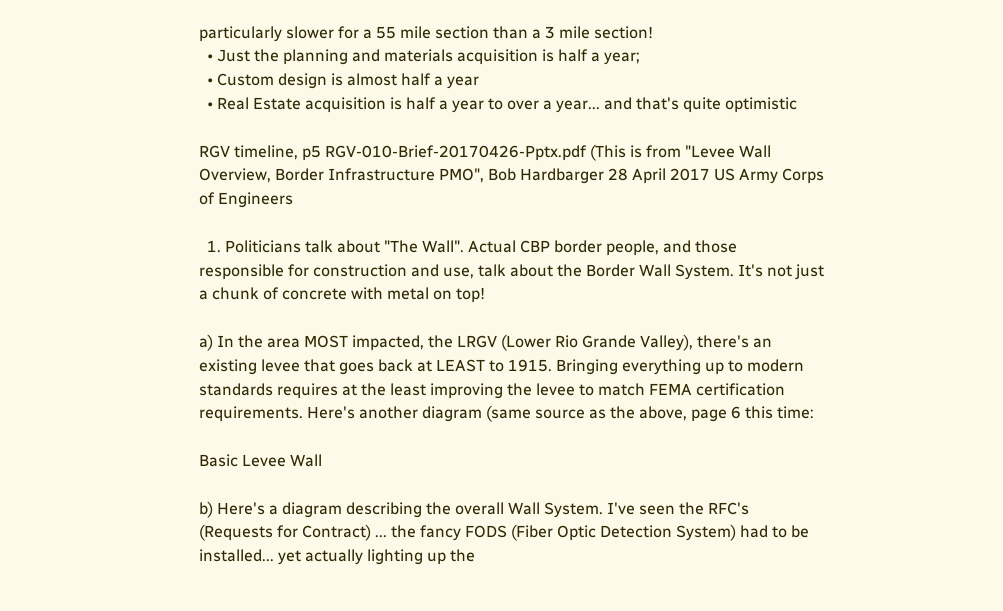particularly slower for a 55 mile section than a 3 mile section!
  • Just the planning and materials acquisition is half a year;
  • Custom design is almost half a year
  • Real Estate acquisition is half a year to over a year... and that's quite optimistic

RGV timeline, p5 RGV-010-Brief-20170426-Pptx.pdf (This is from "Levee Wall Overview, Border Infrastructure PMO", Bob Hardbarger 28 April 2017 US Army Corps of Engineers

  1. Politicians talk about "The Wall". Actual CBP border people, and those responsible for construction and use, talk about the Border Wall System. It's not just a chunk of concrete with metal on top!

a) In the area MOST impacted, the LRGV (Lower Rio Grande Valley), there's an existing levee that goes back at LEAST to 1915. Bringing everything up to modern standards requires at the least improving the levee to match FEMA certification requirements. Here's another diagram (same source as the above, page 6 this time:

Basic Levee Wall

b) Here's a diagram describing the overall Wall System. I've seen the RFC's (Requests for Contract) ... the fancy FODS (Fiber Optic Detection System) had to be installed... yet actually lighting up the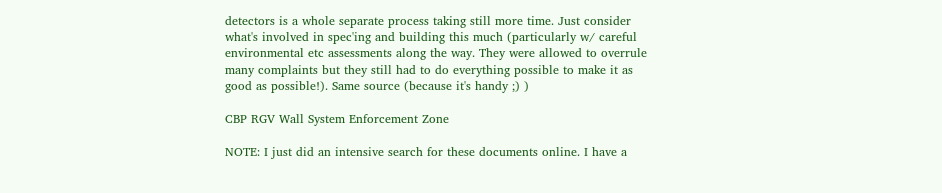detectors is a whole separate process taking still more time. Just consider what's involved in spec'ing and building this much (particularly w/ careful environmental etc assessments along the way. They were allowed to overrule many complaints but they still had to do everything possible to make it as good as possible!). Same source (because it's handy ;) )

CBP RGV Wall System Enforcement Zone

NOTE: I just did an intensive search for these documents online. I have a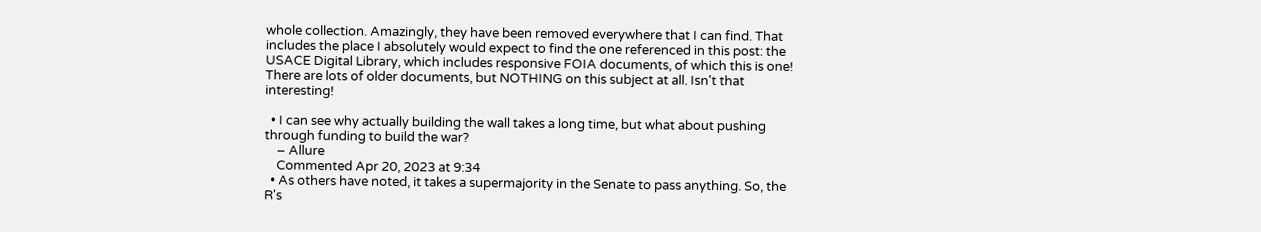whole collection. Amazingly, they have been removed everywhere that I can find. That includes the place I absolutely would expect to find the one referenced in this post: the USACE Digital Library, which includes responsive FOIA documents, of which this is one! There are lots of older documents, but NOTHING on this subject at all. Isn't that interesting!

  • I can see why actually building the wall takes a long time, but what about pushing through funding to build the war?
    – Allure
    Commented Apr 20, 2023 at 9:34
  • As others have noted, it takes a supermajority in the Senate to pass anything. So, the R's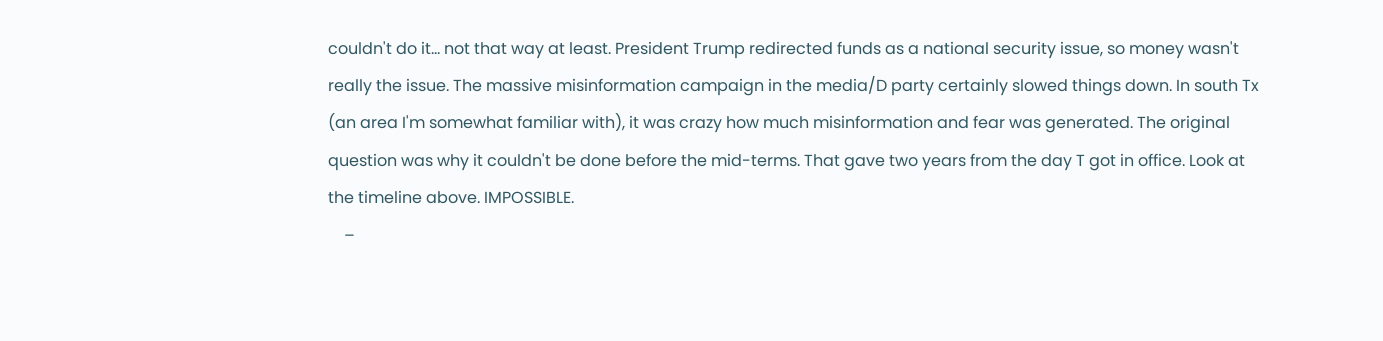couldn't do it... not that way at least. President Trump redirected funds as a national security issue, so money wasn't really the issue. The massive misinformation campaign in the media/D party certainly slowed things down. In south Tx (an area I'm somewhat familiar with), it was crazy how much misinformation and fear was generated. The original question was why it couldn't be done before the mid-terms. That gave two years from the day T got in office. Look at the timeline above. IMPOSSIBLE.
    –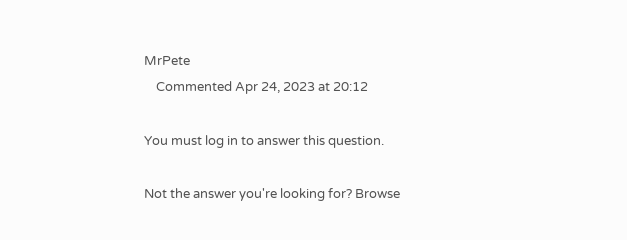MrPete
    Commented Apr 24, 2023 at 20:12

You must log in to answer this question.

Not the answer you're looking for? Browse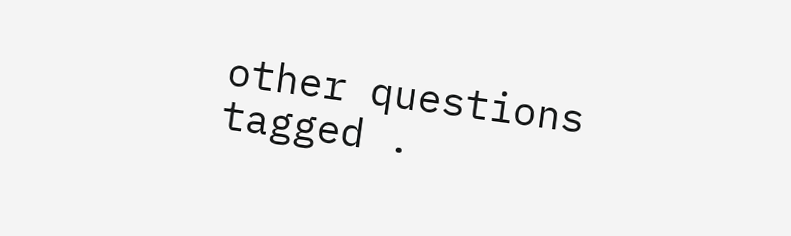other questions tagged .